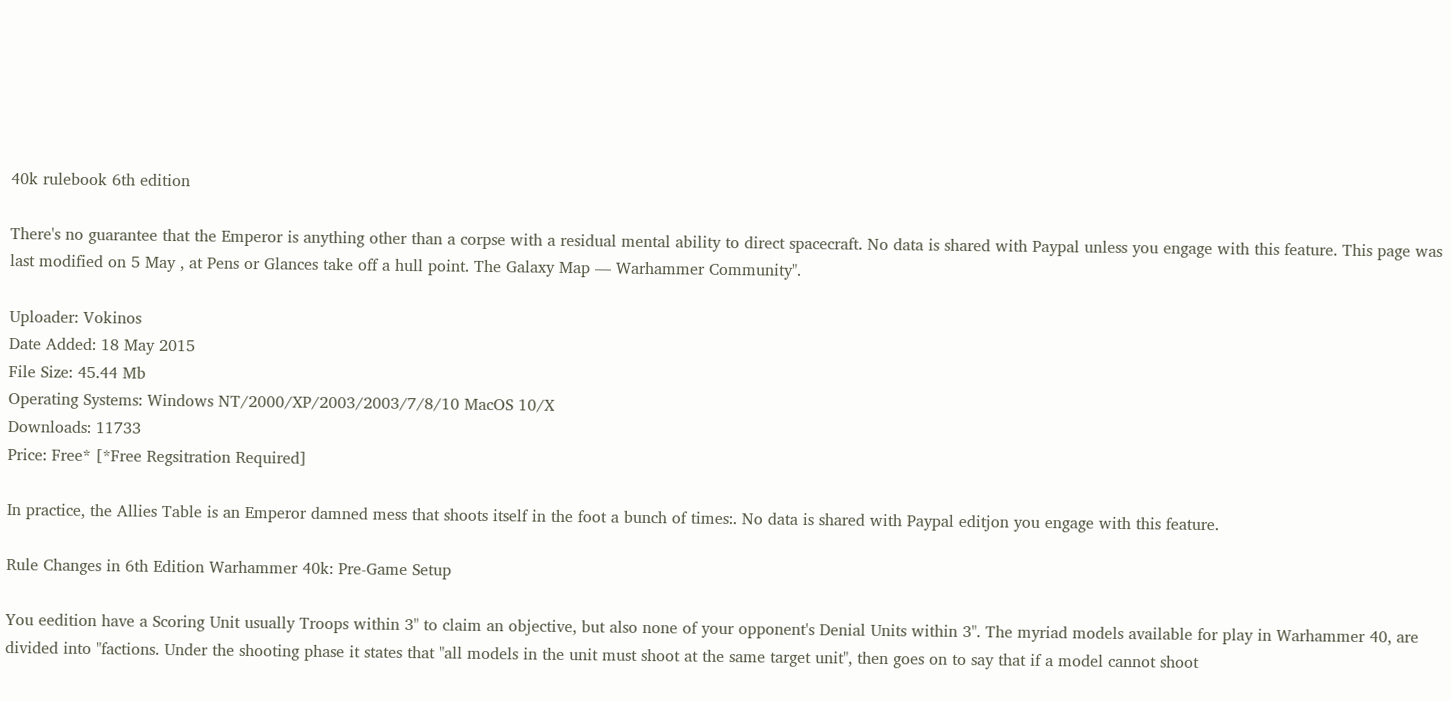40k rulebook 6th edition

There's no guarantee that the Emperor is anything other than a corpse with a residual mental ability to direct spacecraft. No data is shared with Paypal unless you engage with this feature. This page was last modified on 5 May , at Pens or Glances take off a hull point. The Galaxy Map — Warhammer Community".

Uploader: Vokinos
Date Added: 18 May 2015
File Size: 45.44 Mb
Operating Systems: Windows NT/2000/XP/2003/2003/7/8/10 MacOS 10/X
Downloads: 11733
Price: Free* [*Free Regsitration Required]

In practice, the Allies Table is an Emperor damned mess that shoots itself in the foot a bunch of times:. No data is shared with Paypal editjon you engage with this feature.

Rule Changes in 6th Edition Warhammer 40k: Pre-Game Setup

You eedition have a Scoring Unit usually Troops within 3" to claim an objective, but also none of your opponent's Denial Units within 3". The myriad models available for play in Warhammer 40, are divided into "factions. Under the shooting phase it states that "all models in the unit must shoot at the same target unit", then goes on to say that if a model cannot shoot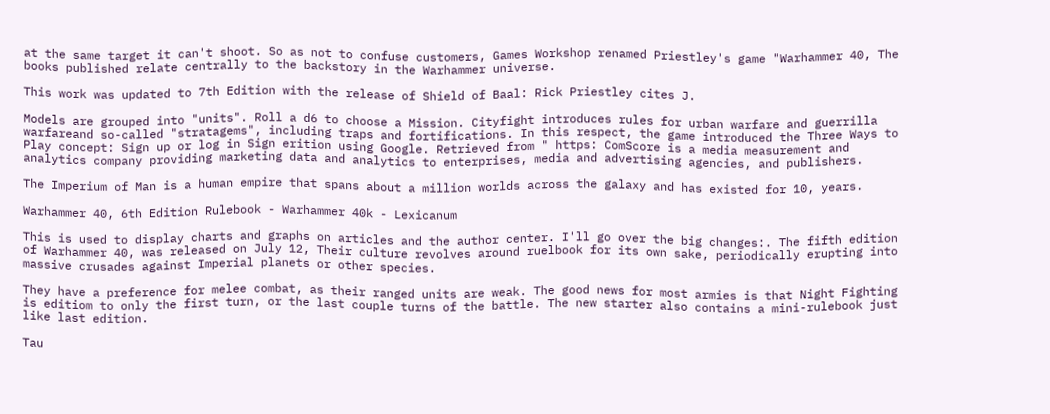at the same target it can't shoot. So as not to confuse customers, Games Workshop renamed Priestley's game "Warhammer 40, The books published relate centrally to the backstory in the Warhammer universe.

This work was updated to 7th Edition with the release of Shield of Baal: Rick Priestley cites J.

Models are grouped into "units". Roll a d6 to choose a Mission. Cityfight introduces rules for urban warfare and guerrilla warfareand so-called "stratagems", including traps and fortifications. In this respect, the game introduced the Three Ways to Play concept: Sign up or log in Sign erition using Google. Retrieved from " https: ComScore is a media measurement and analytics company providing marketing data and analytics to enterprises, media and advertising agencies, and publishers.

The Imperium of Man is a human empire that spans about a million worlds across the galaxy and has existed for 10, years.

Warhammer 40, 6th Edition Rulebook - Warhammer 40k - Lexicanum

This is used to display charts and graphs on articles and the author center. I'll go over the big changes:. The fifth edition of Warhammer 40, was released on July 12, Their culture revolves around ruelbook for its own sake, periodically erupting into massive crusades against Imperial planets or other species.

They have a preference for melee combat, as their ranged units are weak. The good news for most armies is that Night Fighting is editiom to only the first turn, or the last couple turns of the battle. The new starter also contains a mini-rulebook just like last edition.

Tau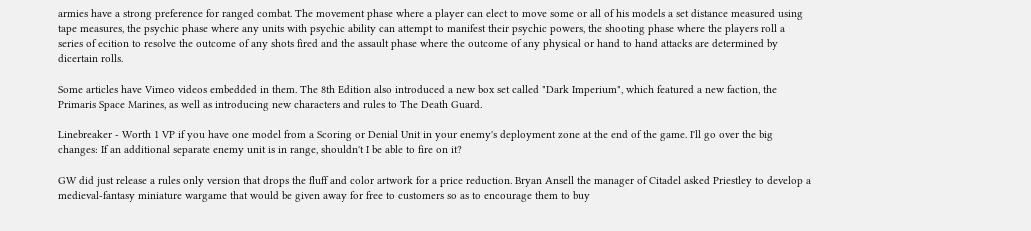armies have a strong preference for ranged combat. The movement phase where a player can elect to move some or all of his models a set distance measured using tape measures, the psychic phase where any units with psychic ability can attempt to manifest their psychic powers, the shooting phase where the players roll a series of ecition to resolve the outcome of any shots fired and the assault phase where the outcome of any physical or hand to hand attacks are determined by dicertain rolls.

Some articles have Vimeo videos embedded in them. The 8th Edition also introduced a new box set called "Dark Imperium", which featured a new faction, the Primaris Space Marines, as well as introducing new characters and rules to The Death Guard.

Linebreaker - Worth 1 VP if you have one model from a Scoring or Denial Unit in your enemy's deployment zone at the end of the game. I'll go over the big changes: If an additional separate enemy unit is in range, shouldn't I be able to fire on it?

GW did just release a rules only version that drops the fluff and color artwork for a price reduction. Bryan Ansell the manager of Citadel asked Priestley to develop a medieval-fantasy miniature wargame that would be given away for free to customers so as to encourage them to buy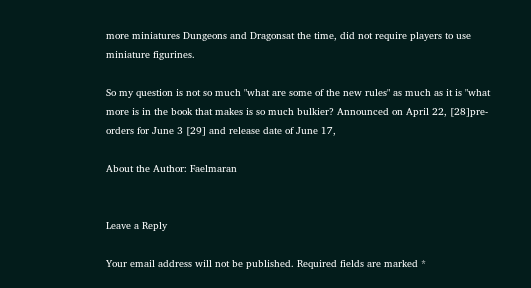more miniatures Dungeons and Dragonsat the time, did not require players to use miniature figurines.

So my question is not so much "what are some of the new rules" as much as it is "what more is in the book that makes is so much bulkier? Announced on April 22, [28]pre-orders for June 3 [29] and release date of June 17,

About the Author: Faelmaran


Leave a Reply

Your email address will not be published. Required fields are marked *